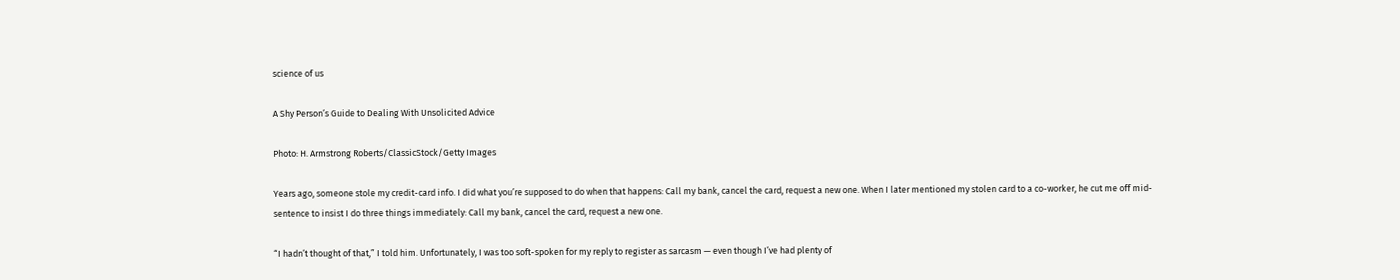science of us

A Shy Person’s Guide to Dealing With Unsolicited Advice

Photo: H. Armstrong Roberts/ClassicStock/Getty Images

Years ago, someone stole my credit-card info. I did what you’re supposed to do when that happens: Call my bank, cancel the card, request a new one. When I later mentioned my stolen card to a co-worker, he cut me off mid-sentence to insist I do three things immediately: Call my bank, cancel the card, request a new one.

“I hadn’t thought of that,” I told him. Unfortunately, I was too soft-spoken for my reply to register as sarcasm — even though I’ve had plenty of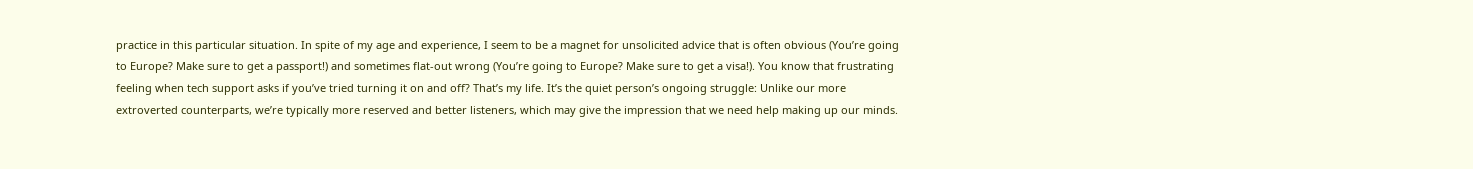practice in this particular situation. In spite of my age and experience, I seem to be a magnet for unsolicited advice that is often obvious (You’re going to Europe? Make sure to get a passport!) and sometimes flat-out wrong (You’re going to Europe? Make sure to get a visa!). You know that frustrating feeling when tech support asks if you’ve tried turning it on and off? That’s my life. It’s the quiet person’s ongoing struggle: Unlike our more extroverted counterparts, we’re typically more reserved and better listeners, which may give the impression that we need help making up our minds.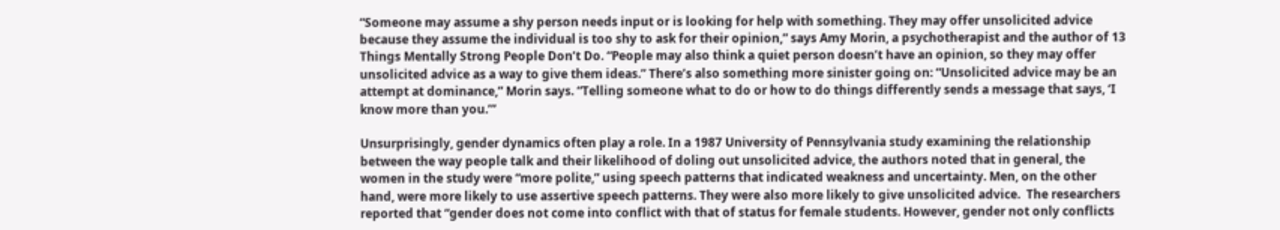“Someone may assume a shy person needs input or is looking for help with something. They may offer unsolicited advice because they assume the individual is too shy to ask for their opinion,” says Amy Morin, a psychotherapist and the author of 13 Things Mentally Strong People Don’t Do. “People may also think a quiet person doesn’t have an opinion, so they may offer unsolicited advice as a way to give them ideas.” There’s also something more sinister going on: “Unsolicited advice may be an attempt at dominance,” Morin says. “Telling someone what to do or how to do things differently sends a message that says, ‘I know more than you.’”

Unsurprisingly, gender dynamics often play a role. In a 1987 University of Pennsylvania study examining the relationship between the way people talk and their likelihood of doling out unsolicited advice, the authors noted that in general, the women in the study were “more polite,” using speech patterns that indicated weakness and uncertainty. Men, on the other hand, were more likely to use assertive speech patterns. They were also more likely to give unsolicited advice.  The researchers reported that “gender does not come into conflict with that of status for female students. However, gender not only conflicts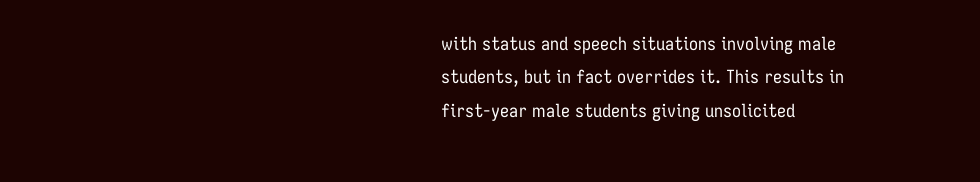with status and speech situations involving male students, but in fact overrides it. This results in first-year male students giving unsolicited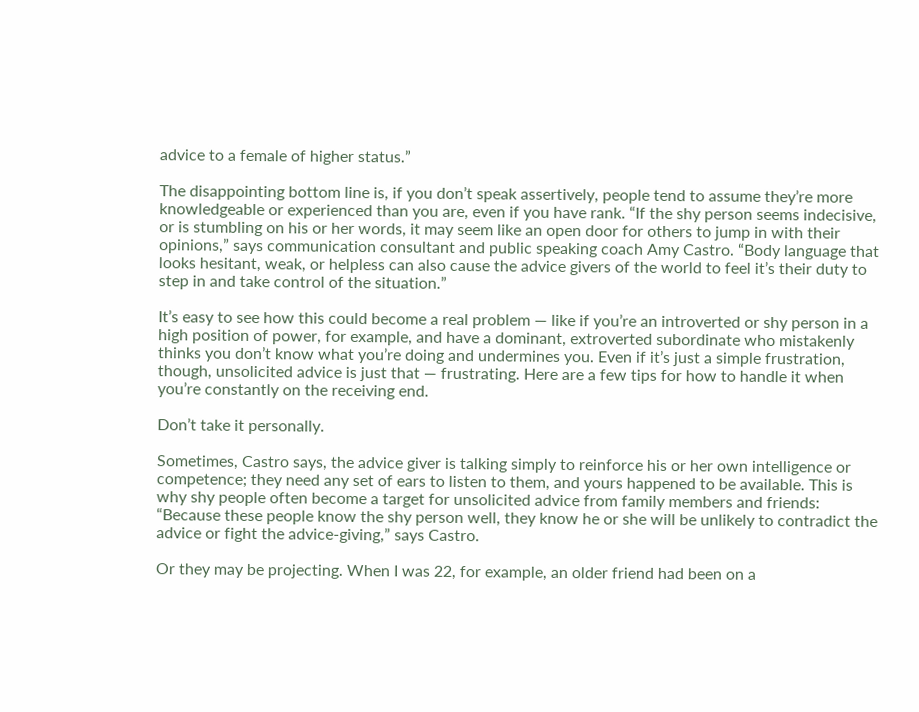advice to a female of higher status.”

The disappointing bottom line is, if you don’t speak assertively, people tend to assume they’re more knowledgeable or experienced than you are, even if you have rank. “If the shy person seems indecisive, or is stumbling on his or her words, it may seem like an open door for others to jump in with their opinions,” says communication consultant and public speaking coach Amy Castro. “Body language that looks hesitant, weak, or helpless can also cause the advice givers of the world to feel it’s their duty to step in and take control of the situation.”

It’s easy to see how this could become a real problem — like if you’re an introverted or shy person in a high position of power, for example, and have a dominant, extroverted subordinate who mistakenly thinks you don’t know what you’re doing and undermines you. Even if it’s just a simple frustration, though, unsolicited advice is just that — frustrating. Here are a few tips for how to handle it when you’re constantly on the receiving end.

Don’t take it personally.

Sometimes, Castro says, the advice giver is talking simply to reinforce his or her own intelligence or competence; they need any set of ears to listen to them, and yours happened to be available. This is why shy people often become a target for unsolicited advice from family members and friends: “Because these people know the shy person well, they know he or she will be unlikely to contradict the advice or fight the advice-giving,” says Castro.

Or they may be projecting. When I was 22, for example, an older friend had been on a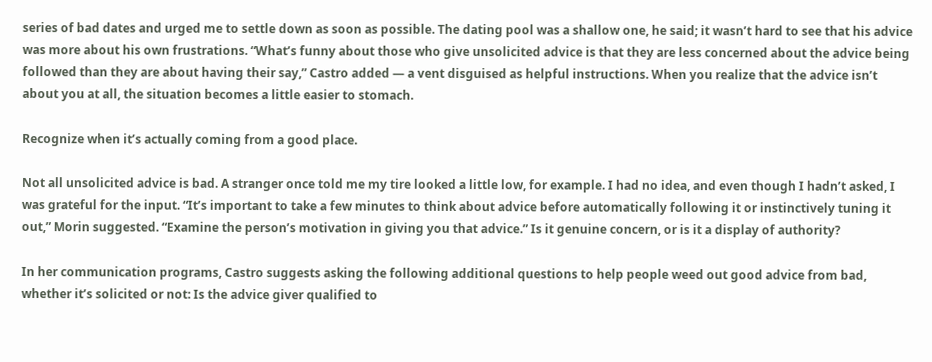series of bad dates and urged me to settle down as soon as possible. The dating pool was a shallow one, he said; it wasn’t hard to see that his advice was more about his own frustrations. “What’s funny about those who give unsolicited advice is that they are less concerned about the advice being followed than they are about having their say,” Castro added — a vent disguised as helpful instructions. When you realize that the advice isn’t about you at all, the situation becomes a little easier to stomach.

Recognize when it’s actually coming from a good place.

Not all unsolicited advice is bad. A stranger once told me my tire looked a little low, for example. I had no idea, and even though I hadn’t asked, I was grateful for the input. “It’s important to take a few minutes to think about advice before automatically following it or instinctively tuning it out,” Morin suggested. “Examine the person’s motivation in giving you that advice.” Is it genuine concern, or is it a display of authority?

In her communication programs, Castro suggests asking the following additional questions to help people weed out good advice from bad, whether it’s solicited or not: Is the advice giver qualified to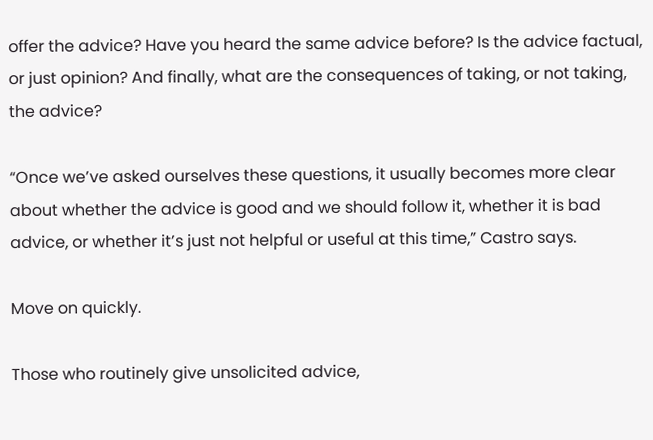offer the advice? Have you heard the same advice before? Is the advice factual, or just opinion? And finally, what are the consequences of taking, or not taking, the advice?

“Once we’ve asked ourselves these questions, it usually becomes more clear about whether the advice is good and we should follow it, whether it is bad advice, or whether it’s just not helpful or useful at this time,” Castro says.

Move on quickly.

Those who routinely give unsolicited advice,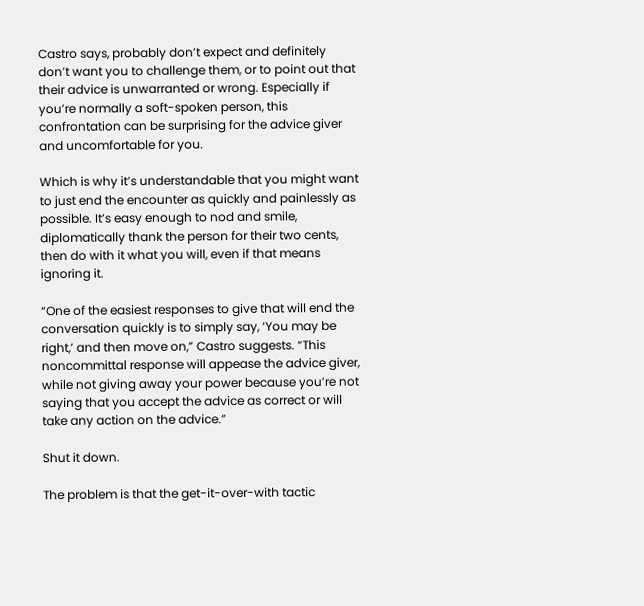Castro says, probably don’t expect and definitely don’t want you to challenge them, or to point out that their advice is unwarranted or wrong. Especially if you’re normally a soft-spoken person, this confrontation can be surprising for the advice giver and uncomfortable for you.

Which is why it’s understandable that you might want to just end the encounter as quickly and painlessly as possible. It’s easy enough to nod and smile, diplomatically thank the person for their two cents, then do with it what you will, even if that means ignoring it.

“One of the easiest responses to give that will end the conversation quickly is to simply say, ‘You may be right,’ and then move on,” Castro suggests. “This noncommittal response will appease the advice giver, while not giving away your power because you’re not saying that you accept the advice as correct or will take any action on the advice.”

Shut it down.

The problem is that the get-it-over-with tactic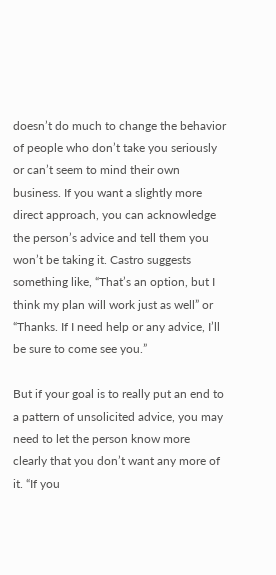doesn’t do much to change the behavior of people who don’t take you seriously or can’t seem to mind their own business. If you want a slightly more direct approach, you can acknowledge the person’s advice and tell them you won’t be taking it. Castro suggests something like, “That’s an option, but I think my plan will work just as well” or “Thanks. If I need help or any advice, I’ll be sure to come see you.”

But if your goal is to really put an end to a pattern of unsolicited advice, you may need to let the person know more clearly that you don’t want any more of it. “If you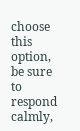choose this option, be sure to respond calmly,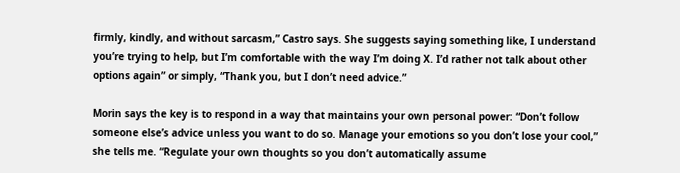firmly, kindly, and without sarcasm,” Castro says. She suggests saying something like, I understand you’re trying to help, but I’m comfortable with the way I’m doing X. I’d rather not talk about other options again” or simply, “Thank you, but I don’t need advice.”

Morin says the key is to respond in a way that maintains your own personal power: “Don’t follow someone else’s advice unless you want to do so. Manage your emotions so you don’t lose your cool,” she tells me. “Regulate your own thoughts so you don’t automatically assume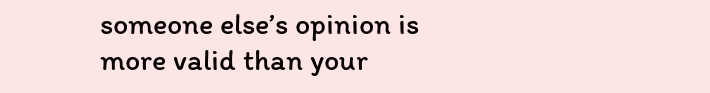someone else’s opinion is more valid than your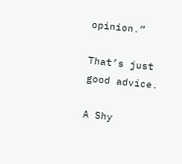opinion.”

That’s just good advice.

A Shy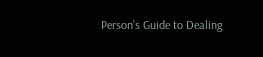Person’s Guide to Dealing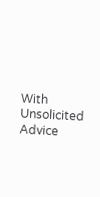With Unsolicited Advice